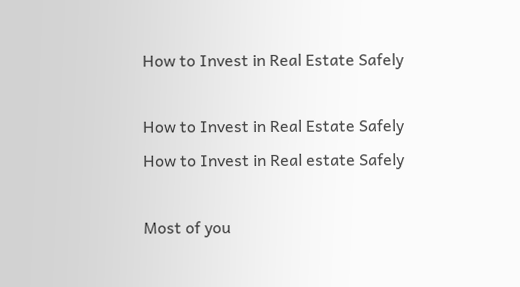How to Invest in Real Estate Safely

How to Invest in Real Estate Safely
How to Invest in Real estate Safely

Most of you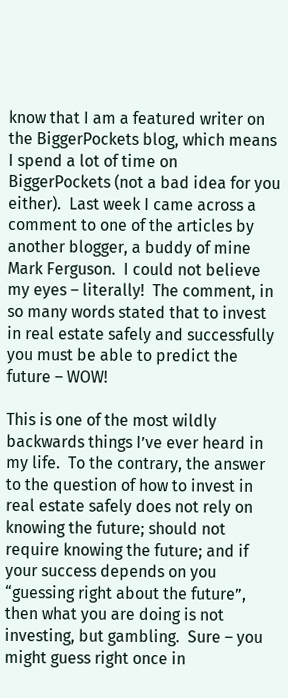know that I am a featured writer on the BiggerPockets blog, which means I spend a lot of time on BiggerPockets (not a bad idea for you either).  Last week I came across a comment to one of the articles by another blogger, a buddy of mine Mark Ferguson.  I could not believe my eyes – literally!  The comment, in so many words stated that to invest in real estate safely and successfully you must be able to predict the future – WOW!

This is one of the most wildly backwards things I’ve ever heard in my life.  To the contrary, the answer to the question of how to invest in real estate safely does not rely on knowing the future; should not require knowing the future; and if your success depends on you “guessing right about the future”, then what you are doing is not investing, but gambling.  Sure – you might guess right once in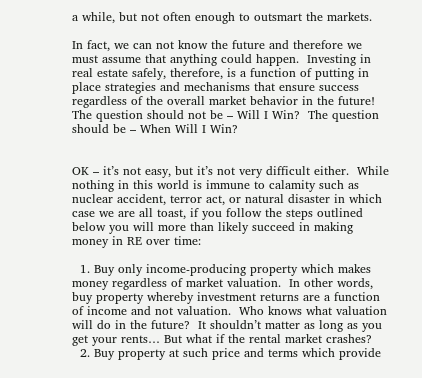a while, but not often enough to outsmart the markets.

In fact, we can not know the future and therefore we must assume that anything could happen.  Investing in real estate safely, therefore, is a function of putting in place strategies and mechanisms that ensure success regardless of the overall market behavior in the future!  The question should not be – Will I Win?  The question should be – When Will I Win?


OK – it’s not easy, but it’s not very difficult either.  While nothing in this world is immune to calamity such as nuclear accident, terror act, or natural disaster in which case we are all toast, if you follow the steps outlined below you will more than likely succeed in making money in RE over time:

  1. Buy only income-producing property which makes money regardless of market valuation.  In other words, buy property whereby investment returns are a function of income and not valuation.  Who knows what valuation will do in the future?  It shouldn’t matter as long as you get your rents… But what if the rental market crashes?
  2. Buy property at such price and terms which provide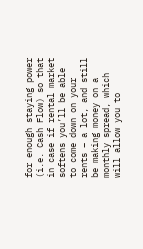for enough staying power (i.e. Cash Flow) so that in case if rental market softens you’ll be able to come down on your rents – a lot, and still be making money on a monthly spread, which will allow you to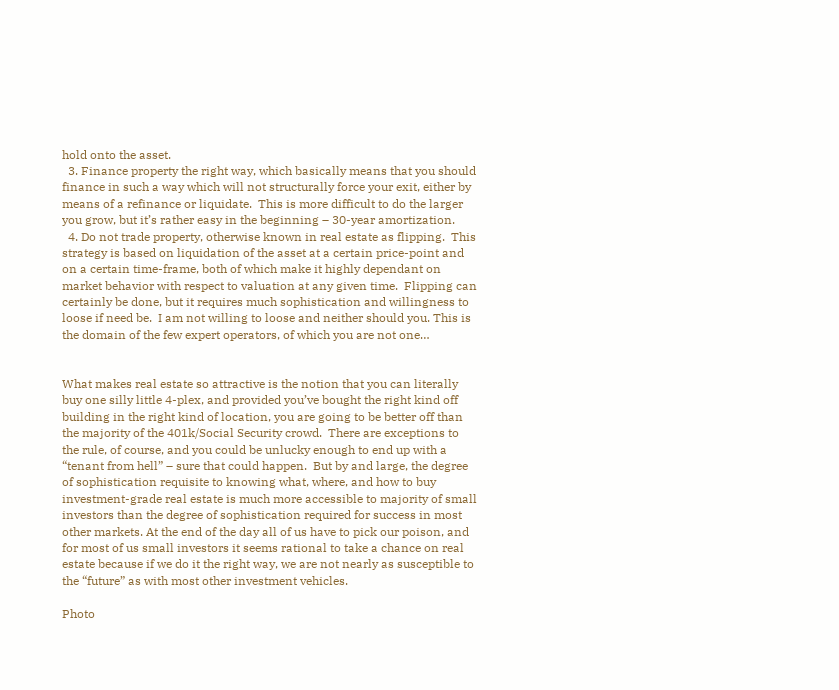hold onto the asset.
  3. Finance property the right way, which basically means that you should finance in such a way which will not structurally force your exit, either by means of a refinance or liquidate.  This is more difficult to do the larger you grow, but it’s rather easy in the beginning – 30-year amortization.
  4. Do not trade property, otherwise known in real estate as flipping.  This strategy is based on liquidation of the asset at a certain price-point and on a certain time-frame, both of which make it highly dependant on market behavior with respect to valuation at any given time.  Flipping can certainly be done, but it requires much sophistication and willingness to loose if need be.  I am not willing to loose and neither should you. This is the domain of the few expert operators, of which you are not one…


What makes real estate so attractive is the notion that you can literally buy one silly little 4-plex, and provided you’ve bought the right kind off building in the right kind of location, you are going to be better off than the majority of the 401k/Social Security crowd.  There are exceptions to the rule, of course, and you could be unlucky enough to end up with a “tenant from hell” – sure that could happen.  But by and large, the degree of sophistication requisite to knowing what, where, and how to buy investment-grade real estate is much more accessible to majority of small investors than the degree of sophistication required for success in most other markets. At the end of the day all of us have to pick our poison, and for most of us small investors it seems rational to take a chance on real estate because if we do it the right way, we are not nearly as susceptible to the “future” as with most other investment vehicles.

Photo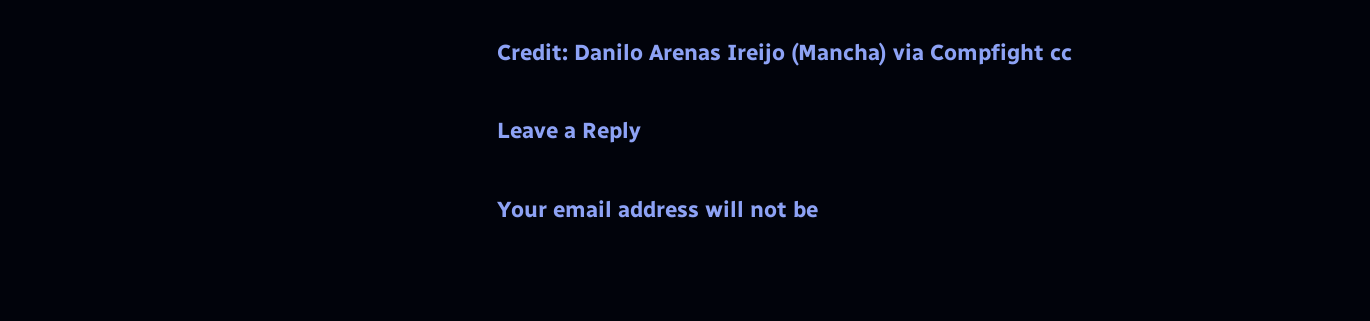Credit: Danilo Arenas Ireijo (Mancha) via Compfight cc

Leave a Reply

Your email address will not be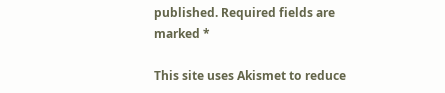published. Required fields are marked *

This site uses Akismet to reduce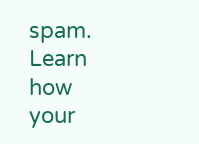spam. Learn how your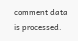comment data is processed.